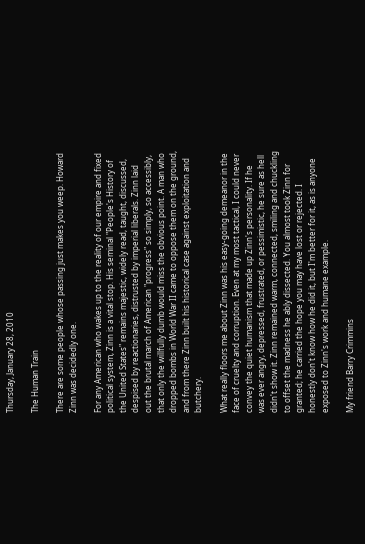Thursday, January 28, 2010

The Human Train

There are some people whose passing just makes you weep. Howard Zinn was decidedly one.

For any American who wakes up to the reality of our empire and fixed political system, Zinn is a vital stop. His seminal "People's History of the United States" remains majestic, widely read, taught, discussed, despised by reactionaries, distrusted by imperial liberals. Zinn laid out the brutal march of American "progress" so simply, so accessibly, that only the willfully dumb would miss the obvious point. A man who dropped bombs in World War II came to oppose them on the ground, and from there Zinn built his historical case against exploitation and butchery.

What really floors me about Zinn was his easy-going demeanor in the face of cruelty and corruption. Even at my most tactical, I could never convey the quiet humanism that made up Zinn's personality. If he was ever angry, depressed, frustrated, or pessimistic, he sure as hell didn't show it. Zinn remained warm, connected, smiling and chuckling to offset the madness he ably dissected. You almost took Zinn for granted; he carried the hope you may have lost or rejected. I honestly don't know how he did it, but I'm better for it, as is anyone exposed to Zinn's work and humane example.

My friend Barry Crimmins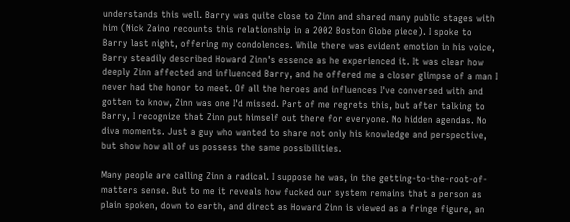understands this well. Barry was quite close to Zinn and shared many public stages with him (Nick Zaino recounts this relationship in a 2002 Boston Globe piece). I spoke to Barry last night, offering my condolences. While there was evident emotion in his voice, Barry steadily described Howard Zinn's essence as he experienced it. It was clear how deeply Zinn affected and influenced Barry, and he offered me a closer glimpse of a man I never had the honor to meet. Of all the heroes and influences I've conversed with and gotten to know, Zinn was one I'd missed. Part of me regrets this, but after talking to Barry, I recognize that Zinn put himself out there for everyone. No hidden agendas. No diva moments. Just a guy who wanted to share not only his knowledge and perspective, but show how all of us possess the same possibilities.

Many people are calling Zinn a radical. I suppose he was, in the getting-to-the-root-of-matters sense. But to me it reveals how fucked our system remains that a person as plain spoken, down to earth, and direct as Howard Zinn is viewed as a fringe figure, an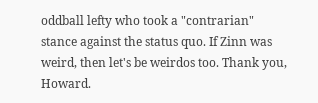oddball lefty who took a "contrarian" stance against the status quo. If Zinn was weird, then let's be weirdos too. Thank you, Howard.